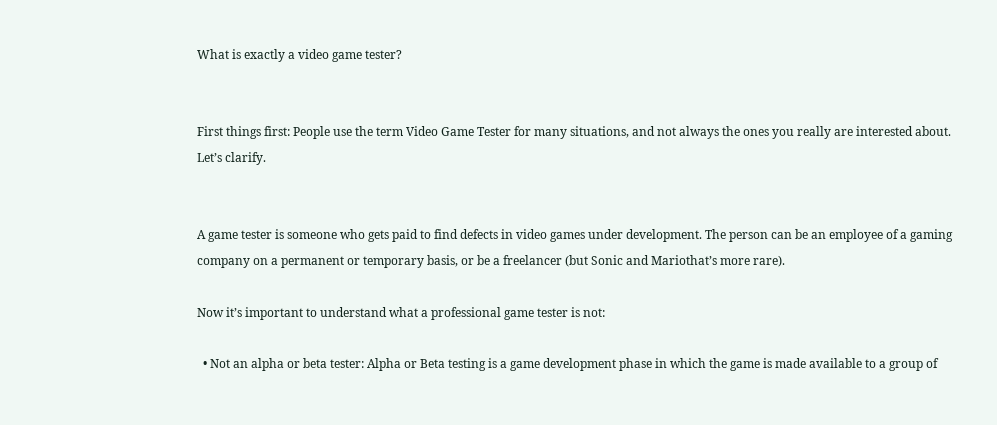What is exactly a video game tester?


First things first: People use the term Video Game Tester for many situations, and not always the ones you really are interested about. Let’s clarify.


A game tester is someone who gets paid to find defects in video games under development. The person can be an employee of a gaming company on a permanent or temporary basis, or be a freelancer (but Sonic and Mariothat’s more rare).

Now it’s important to understand what a professional game tester is not:

  • Not an alpha or beta tester: Alpha or Beta testing is a game development phase in which the game is made available to a group of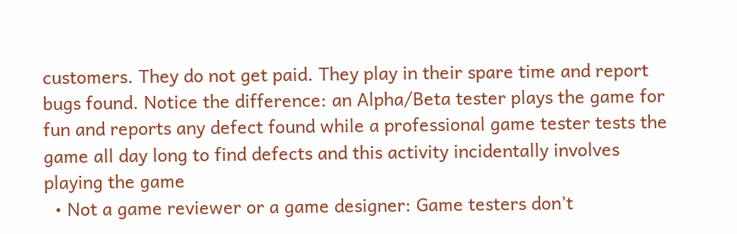customers. They do not get paid. They play in their spare time and report bugs found. Notice the difference: an Alpha/Beta tester plays the game for fun and reports any defect found while a professional game tester tests the game all day long to find defects and this activity incidentally involves playing the game
  • Not a game reviewer or a game designer: Game testers don’t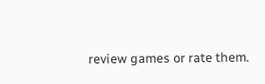review games or rate them.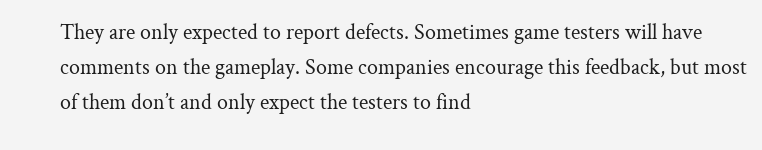They are only expected to report defects. Sometimes game testers will have comments on the gameplay. Some companies encourage this feedback, but most of them don’t and only expect the testers to find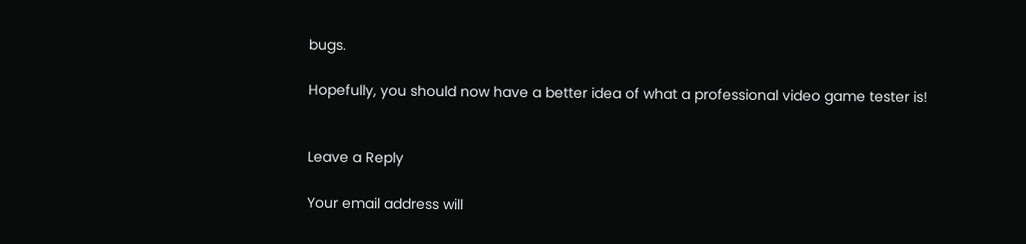bugs.

Hopefully, you should now have a better idea of what a professional video game tester is!


Leave a Reply

Your email address will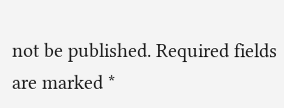not be published. Required fields are marked *